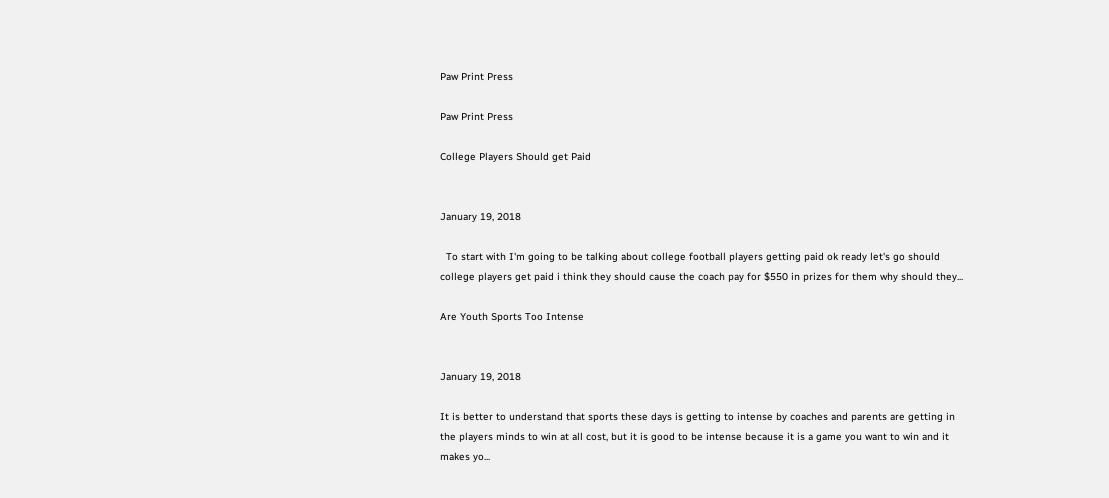Paw Print Press

Paw Print Press

College Players Should get Paid


January 19, 2018

  To start with I'm going to be talking about college football players getting paid ok ready let's go should college players get paid i think they should cause the coach pay for $550 in prizes for them why should they...

Are Youth Sports Too Intense


January 19, 2018

It is better to understand that sports these days is getting to intense by coaches and parents are getting in the players minds to win at all cost, but it is good to be intense because it is a game you want to win and it makes yo...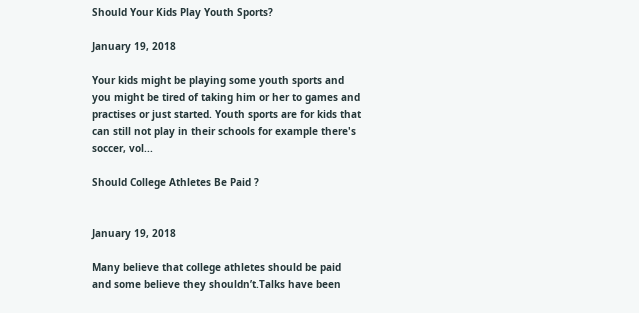Should Your Kids Play Youth Sports?

January 19, 2018

Your kids might be playing some youth sports and you might be tired of taking him or her to games and practises or just started. Youth sports are for kids that can still not play in their schools for example there's soccer, vol...

Should College Athletes Be Paid ?


January 19, 2018

Many believe that college athletes should be paid and some believe they shouldn’t.Talks have been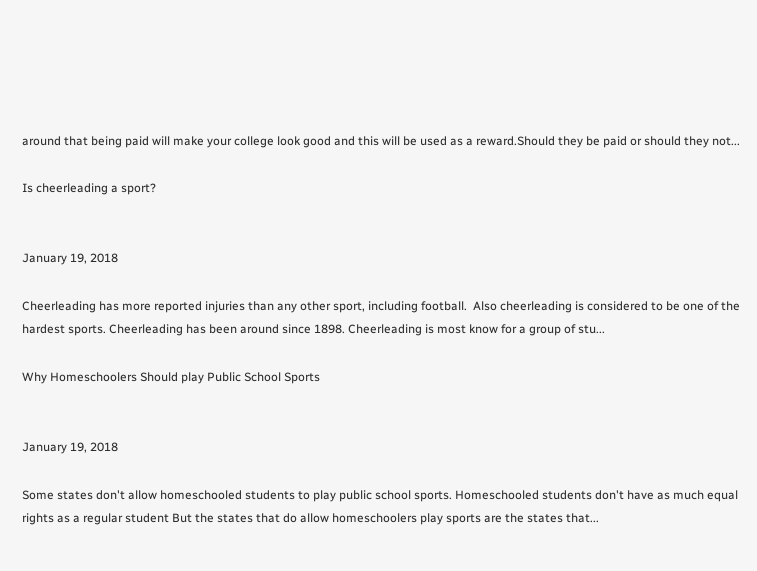around that being paid will make your college look good and this will be used as a reward.Should they be paid or should they not...

Is cheerleading a sport?


January 19, 2018

Cheerleading has more reported injuries than any other sport, including football.  Also cheerleading is considered to be one of the hardest sports. Cheerleading has been around since 1898. Cheerleading is most know for a group of stu...

Why Homeschoolers Should play Public School Sports


January 19, 2018

Some states don't allow homeschooled students to play public school sports. Homeschooled students don't have as much equal rights as a regular student But the states that do allow homeschoolers play sports are the states that...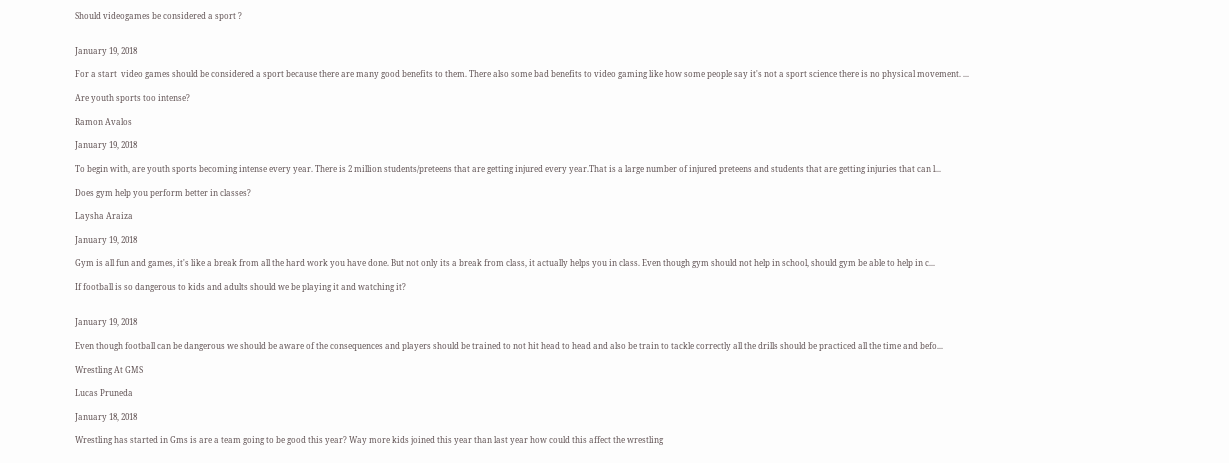Should videogames be considered a sport ?


January 19, 2018

For a start  video games should be considered a sport because there are many good benefits to them. There also some bad benefits to video gaming like how some people say it's not a sport science there is no physical movement. ...

Are youth sports too intense?

Ramon Avalos

January 19, 2018

To begin with, are youth sports becoming intense every year. There is 2 million students/preteens that are getting injured every year.That is a large number of injured preteens and students that are getting injuries that can l...

Does gym help you perform better in classes?

Laysha Araiza

January 19, 2018

Gym is all fun and games, it's like a break from all the hard work you have done. But not only its a break from class, it actually helps you in class. Even though gym should not help in school, should gym be able to help in c...

If football is so dangerous to kids and adults should we be playing it and watching it?


January 19, 2018

Even though football can be dangerous we should be aware of the consequences and players should be trained to not hit head to head and also be train to tackle correctly all the drills should be practiced all the time and befo...

Wrestling At GMS

Lucas Pruneda

January 18, 2018

Wrestling has started in Gms is are a team going to be good this year? Way more kids joined this year than last year how could this affect the wrestling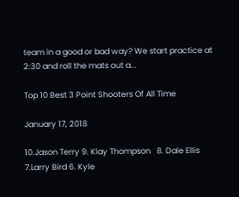team in a good or bad way? We start practice at 2:30 and roll the mats out a...

Top 10 Best 3 Point Shooters Of All Time

January 17, 2018

10.Jason Terry 9. Klay Thompson   8. Dale Ellis 7.Larry Bird 6. Kyle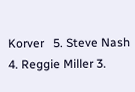Korver   5. Steve Nash 4. Reggie Miller 3.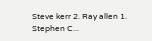Steve kerr 2. Ray allen 1. Stephen C...